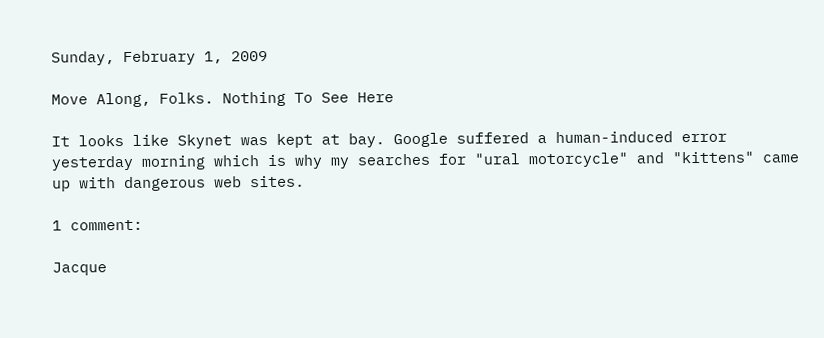Sunday, February 1, 2009

Move Along, Folks. Nothing To See Here

It looks like Skynet was kept at bay. Google suffered a human-induced error yesterday morning which is why my searches for "ural motorcycle" and "kittens" came up with dangerous web sites.

1 comment:

Jacque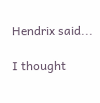Hendrix said...

I thought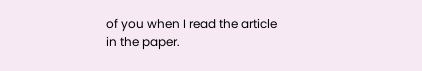of you when I read the article in the paper.